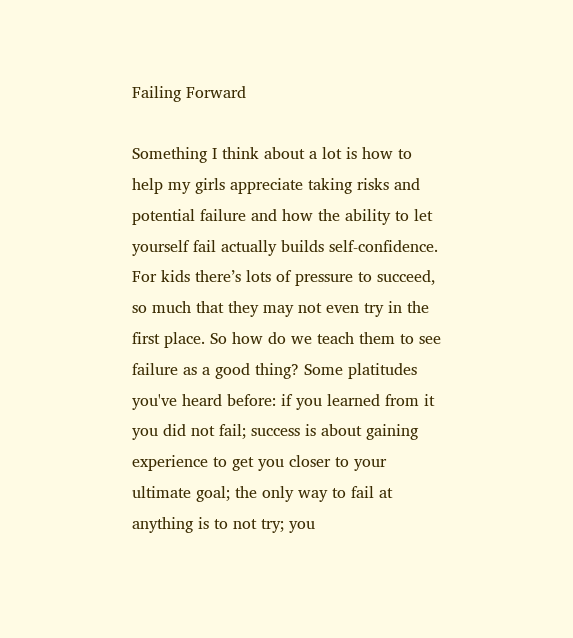Failing Forward

Something I think about a lot is how to help my girls appreciate taking risks and potential failure and how the ability to let yourself fail actually builds self-confidence. For kids there’s lots of pressure to succeed, so much that they may not even try in the first place. So how do we teach them to see failure as a good thing? Some platitudes you've heard before: if you learned from it you did not fail; success is about gaining experience to get you closer to your ultimate goal; the only way to fail at anything is to not try; you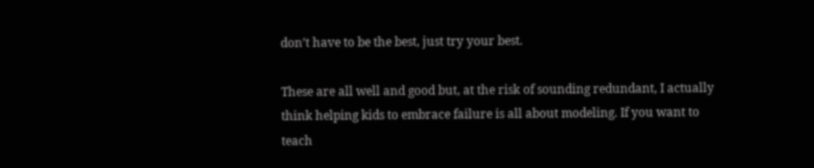don’t have to be the best, just try your best.

These are all well and good but, at the risk of sounding redundant, I actually think helping kids to embrace failure is all about modeling. If you want to teach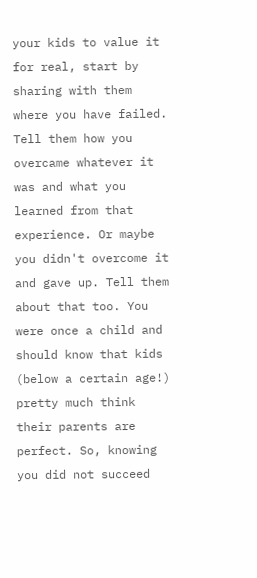your kids to value it for real, start by sharing with them where you have failed. Tell them how you overcame whatever it was and what you learned from that experience. Or maybe you didn't overcome it and gave up. Tell them about that too. You were once a child and should know that kids (below a certain age!) pretty much think their parents are perfect. So, knowing you did not succeed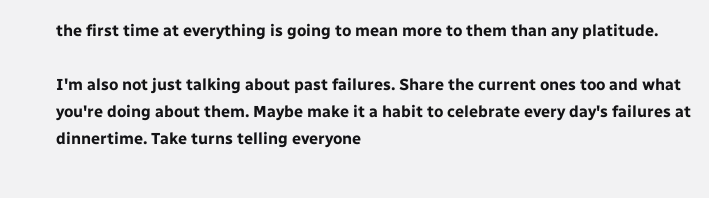the first time at everything is going to mean more to them than any platitude.

I'm also not just talking about past failures. Share the current ones too and what you're doing about them. Maybe make it a habit to celebrate every day's failures at dinnertime. Take turns telling everyone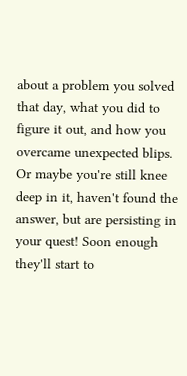about a problem you solved that day, what you did to figure it out, and how you overcame unexpected blips. Or maybe you're still knee deep in it, haven't found the answer, but are persisting in your quest! Soon enough they'll start to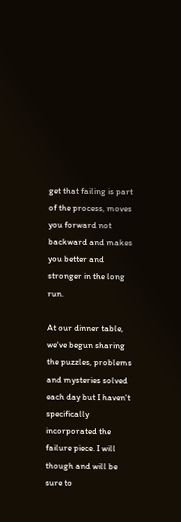get that failing is part of the process, moves you forward not backward and makes you better and stronger in the long run.

At our dinner table, we've begun sharing the puzzles, problems and mysteries solved each day but I haven't specifically incorporated the failure piece. I will though and will be sure to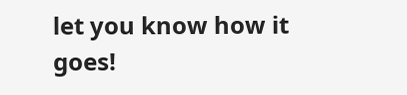let you know how it goes!